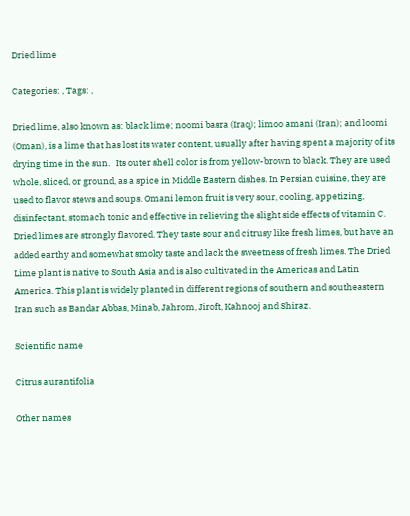Dried lime

Categories: , Tags: ,

Dried lime, also known as: black lime; noomi basra (Iraq); limoo amani (Iran); and loomi (Oman), is a lime that has lost its water content, usually after having spent a majority of its drying time in the sun.   Its outer shell color is from yellow-brown to black. They are used whole, sliced, or ground, as a spice in Middle Eastern dishes. In Persian cuisine, they are used to flavor stews and soups. Omani lemon fruit is very sour, cooling, appetizing, disinfectant, stomach tonic and effective in relieving the slight side effects of vitamin C. Dried limes are strongly flavored. They taste sour and citrusy like fresh limes, but have an added earthy and somewhat smoky taste and lack the sweetness of fresh limes. The Dried Lime plant is native to South Asia and is also cultivated in the Americas and Latin America. This plant is widely planted in different regions of southern and southeastern Iran such as Bandar Abbas, Minab, Jahrom, Jiroft, Kahnooj and Shiraz.

Scientific name

Citrus aurantifolia

Other names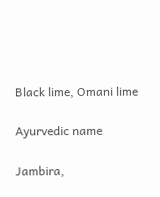Black lime, Omani lime

Ayurvedic name

Jambira,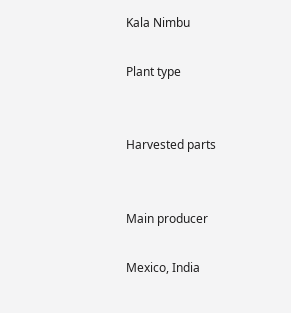Kala Nimbu

Plant type


Harvested parts


Main producer

Mexico, India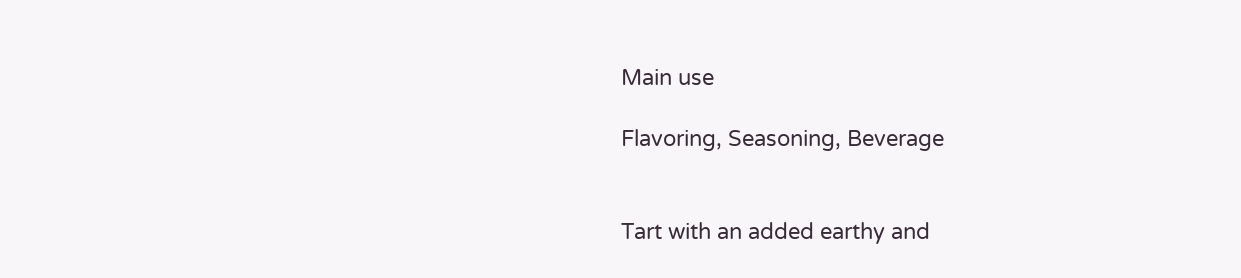Main use

Flavoring, Seasoning, Beverage


Tart with an added earthy and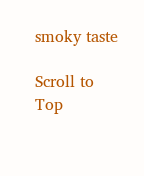smoky taste

Scroll to Top